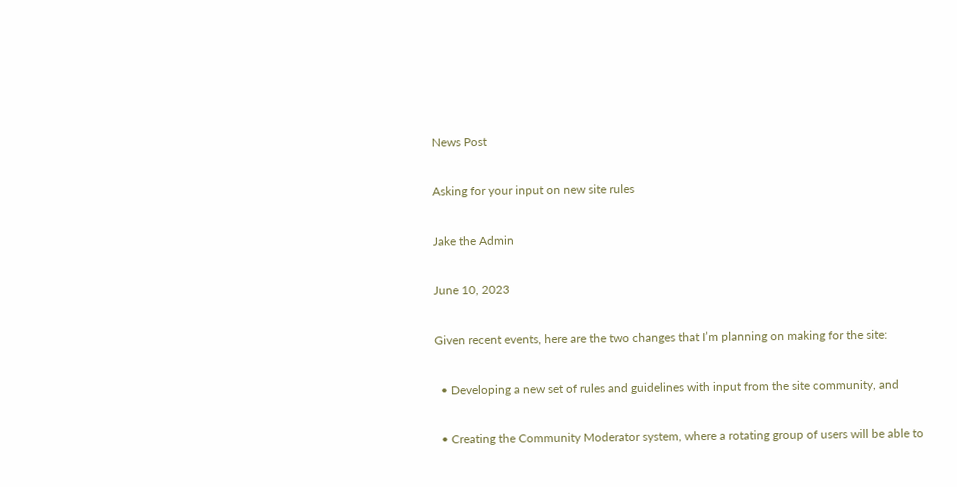News Post

Asking for your input on new site rules

Jake the Admin

June 10, 2023

Given recent events, here are the two changes that I’m planning on making for the site:

  • Developing a new set of rules and guidelines with input from the site community, and

  • Creating the Community Moderator system, where a rotating group of users will be able to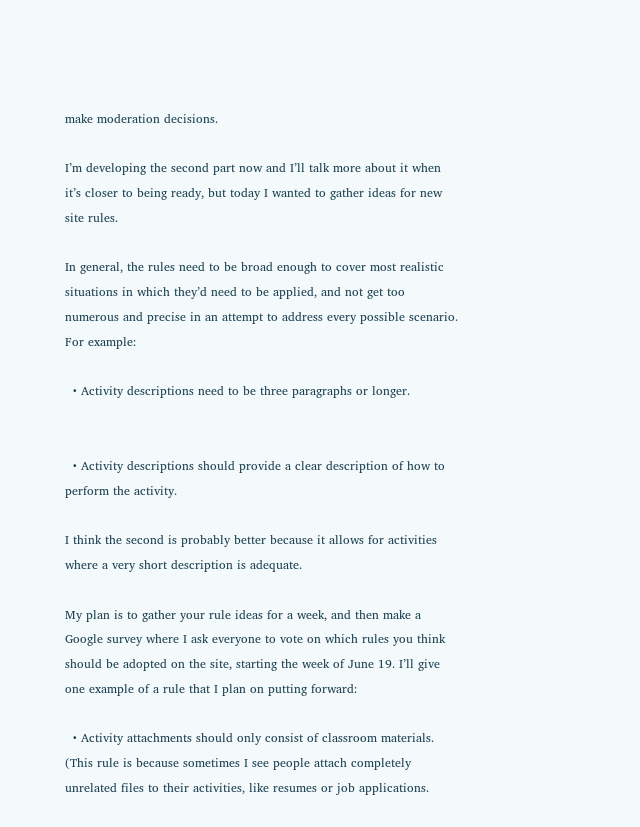make moderation decisions.

I’m developing the second part now and I’ll talk more about it when it’s closer to being ready, but today I wanted to gather ideas for new site rules.

In general, the rules need to be broad enough to cover most realistic situations in which they’d need to be applied, and not get too numerous and precise in an attempt to address every possible scenario. For example:

  • Activity descriptions need to be three paragraphs or longer.


  • Activity descriptions should provide a clear description of how to perform the activity.

I think the second is probably better because it allows for activities where a very short description is adequate.

My plan is to gather your rule ideas for a week, and then make a Google survey where I ask everyone to vote on which rules you think should be adopted on the site, starting the week of June 19. I’ll give one example of a rule that I plan on putting forward:

  • Activity attachments should only consist of classroom materials. (This rule is because sometimes I see people attach completely unrelated files to their activities, like resumes or job applications.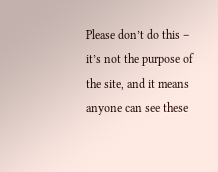Please don’t do this – it’s not the purpose of the site, and it means anyone can see these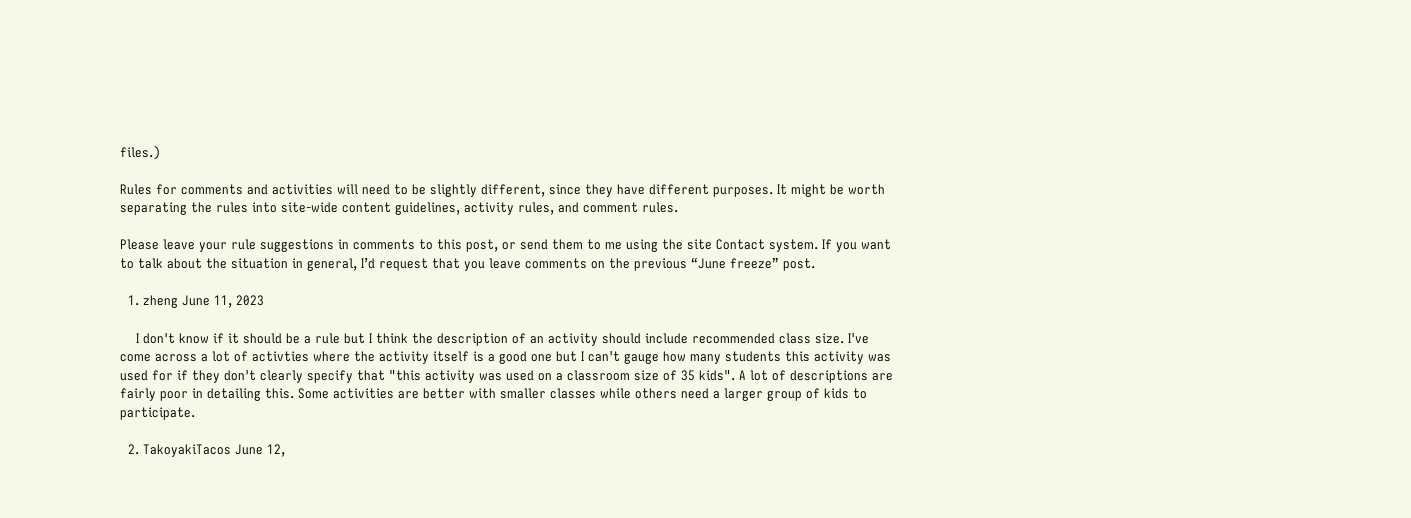files.)

Rules for comments and activities will need to be slightly different, since they have different purposes. It might be worth separating the rules into site-wide content guidelines, activity rules, and comment rules.

Please leave your rule suggestions in comments to this post, or send them to me using the site Contact system. If you want to talk about the situation in general, I’d request that you leave comments on the previous “June freeze” post.

  1. zheng June 11, 2023

    I don't know if it should be a rule but I think the description of an activity should include recommended class size. I've come across a lot of activties where the activity itself is a good one but I can't gauge how many students this activity was used for if they don't clearly specify that "this activity was used on a classroom size of 35 kids". A lot of descriptions are fairly poor in detailing this. Some activities are better with smaller classes while others need a larger group of kids to participate.

  2. TakoyakiTacos June 12,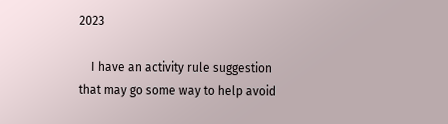2023

    I have an activity rule suggestion that may go some way to help avoid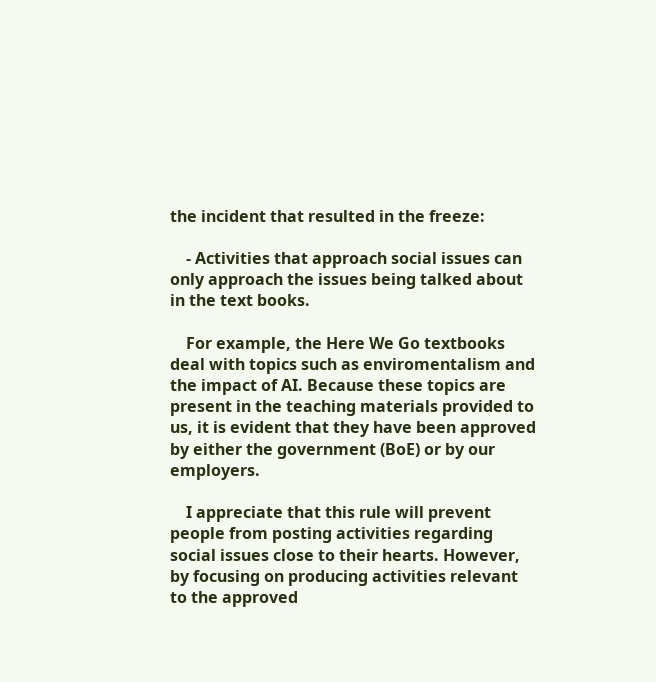the incident that resulted in the freeze:

    - Activities that approach social issues can only approach the issues being talked about in the text books.

    For example, the Here We Go textbooks deal with topics such as enviromentalism and the impact of AI. Because these topics are present in the teaching materials provided to us, it is evident that they have been approved by either the government (BoE) or by our employers.

    I appreciate that this rule will prevent people from posting activities regarding social issues close to their hearts. However, by focusing on producing activities relevant to the approved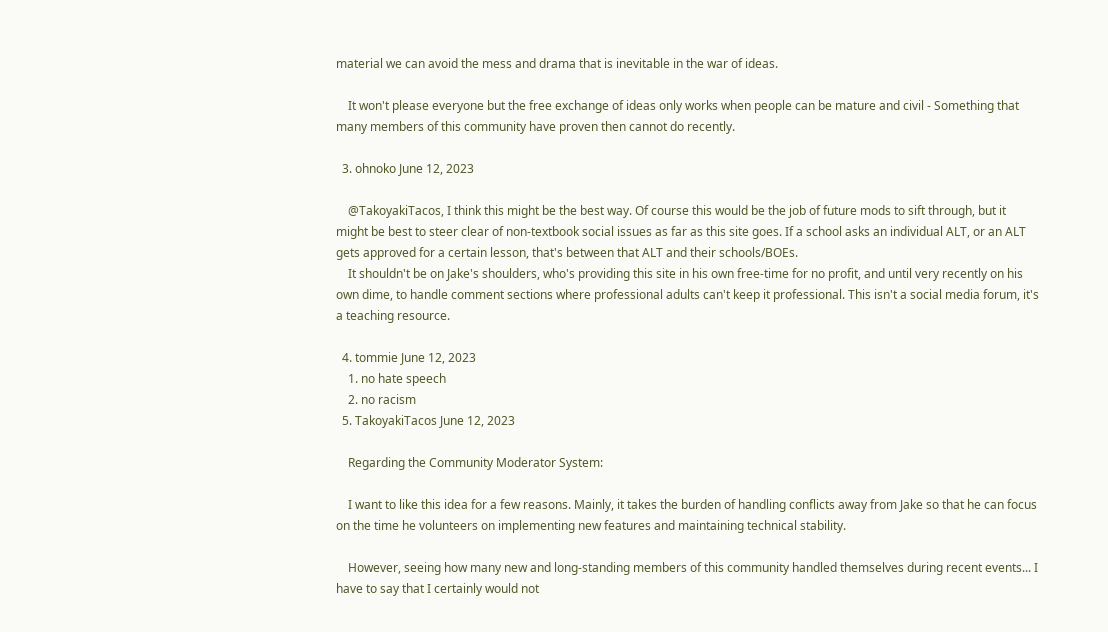material we can avoid the mess and drama that is inevitable in the war of ideas.

    It won't please everyone but the free exchange of ideas only works when people can be mature and civil - Something that many members of this community have proven then cannot do recently.

  3. ohnoko June 12, 2023

    @TakoyakiTacos, I think this might be the best way. Of course this would be the job of future mods to sift through, but it might be best to steer clear of non-textbook social issues as far as this site goes. If a school asks an individual ALT, or an ALT gets approved for a certain lesson, that's between that ALT and their schools/BOEs.
    It shouldn't be on Jake's shoulders, who's providing this site in his own free-time for no profit, and until very recently on his own dime, to handle comment sections where professional adults can't keep it professional. This isn't a social media forum, it's a teaching resource.

  4. tommie June 12, 2023
    1. no hate speech
    2. no racism
  5. TakoyakiTacos June 12, 2023

    Regarding the Community Moderator System:

    I want to like this idea for a few reasons. Mainly, it takes the burden of handling conflicts away from Jake so that he can focus on the time he volunteers on implementing new features and maintaining technical stability.

    However, seeing how many new and long-standing members of this community handled themselves during recent events... I have to say that I certainly would not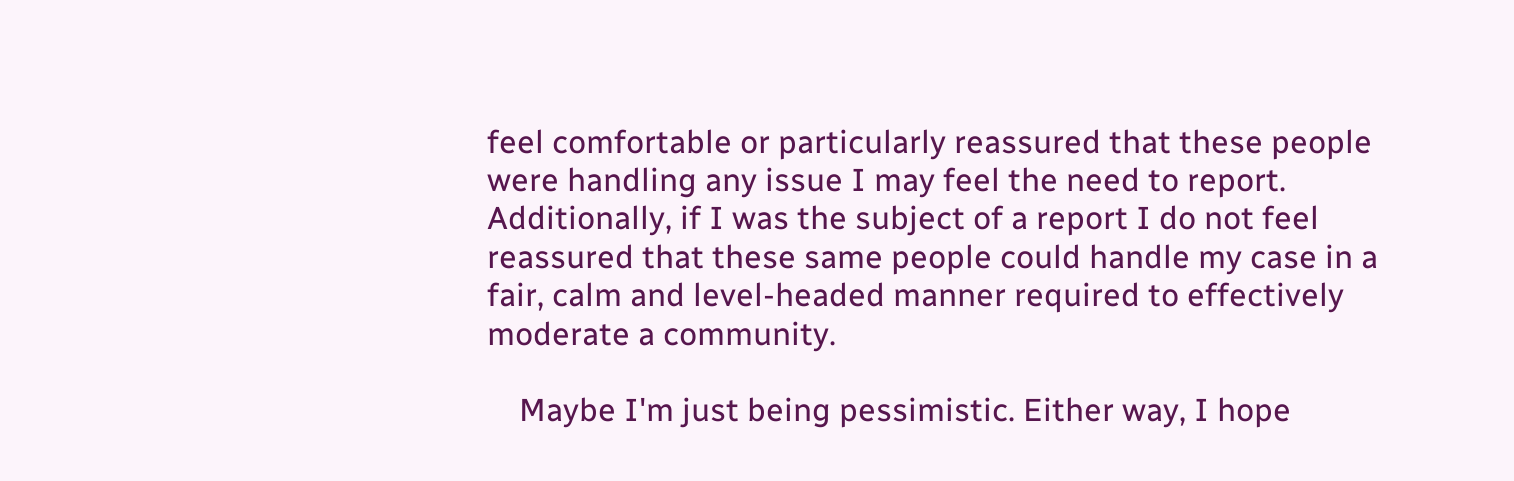feel comfortable or particularly reassured that these people were handling any issue I may feel the need to report. Additionally, if I was the subject of a report I do not feel reassured that these same people could handle my case in a fair, calm and level-headed manner required to effectively moderate a community.

    Maybe I'm just being pessimistic. Either way, I hope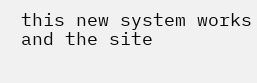this new system works and the site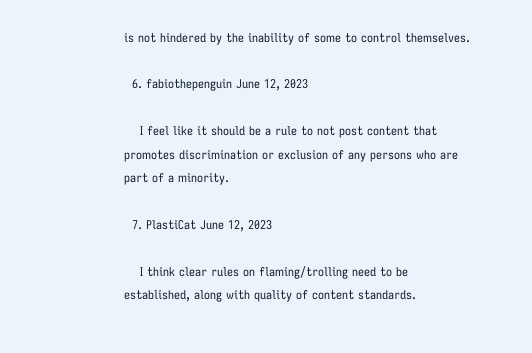is not hindered by the inability of some to control themselves.

  6. fabiothepenguin June 12, 2023

    I feel like it should be a rule to not post content that promotes discrimination or exclusion of any persons who are part of a minority.

  7. PlastiCat June 12, 2023

    I think clear rules on flaming/trolling need to be established, along with quality of content standards.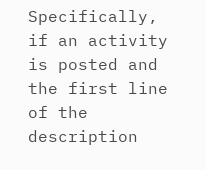Specifically, if an activity is posted and the first line of the description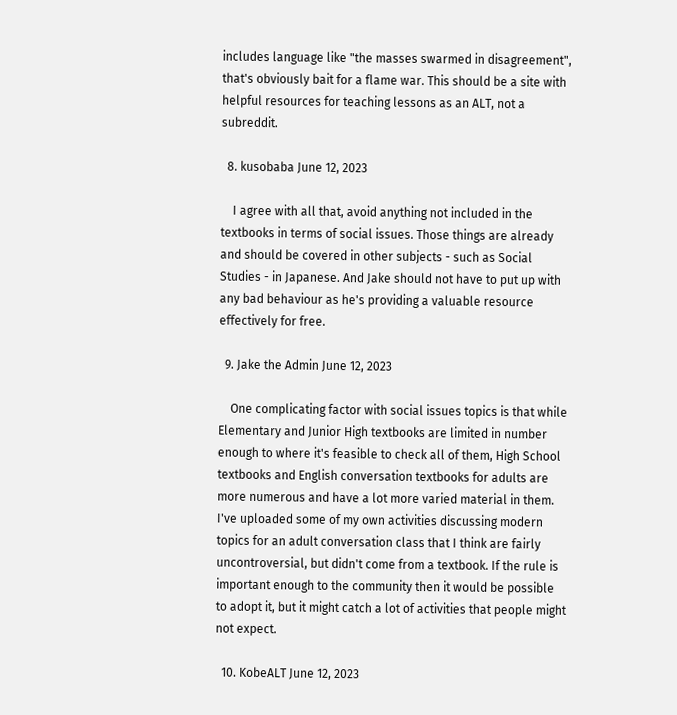includes language like "the masses swarmed in disagreement", that's obviously bait for a flame war. This should be a site with helpful resources for teaching lessons as an ALT, not a subreddit.

  8. kusobaba June 12, 2023

    I agree with all that, avoid anything not included in the textbooks in terms of social issues. Those things are already and should be covered in other subjects - such as Social Studies - in Japanese. And Jake should not have to put up with any bad behaviour as he's providing a valuable resource effectively for free.

  9. Jake the Admin June 12, 2023

    One complicating factor with social issues topics is that while Elementary and Junior High textbooks are limited in number enough to where it's feasible to check all of them, High School textbooks and English conversation textbooks for adults are more numerous and have a lot more varied material in them. I've uploaded some of my own activities discussing modern topics for an adult conversation class that I think are fairly uncontroversial, but didn't come from a textbook. If the rule is important enough to the community then it would be possible to adopt it, but it might catch a lot of activities that people might not expect.

  10. KobeALT June 12, 2023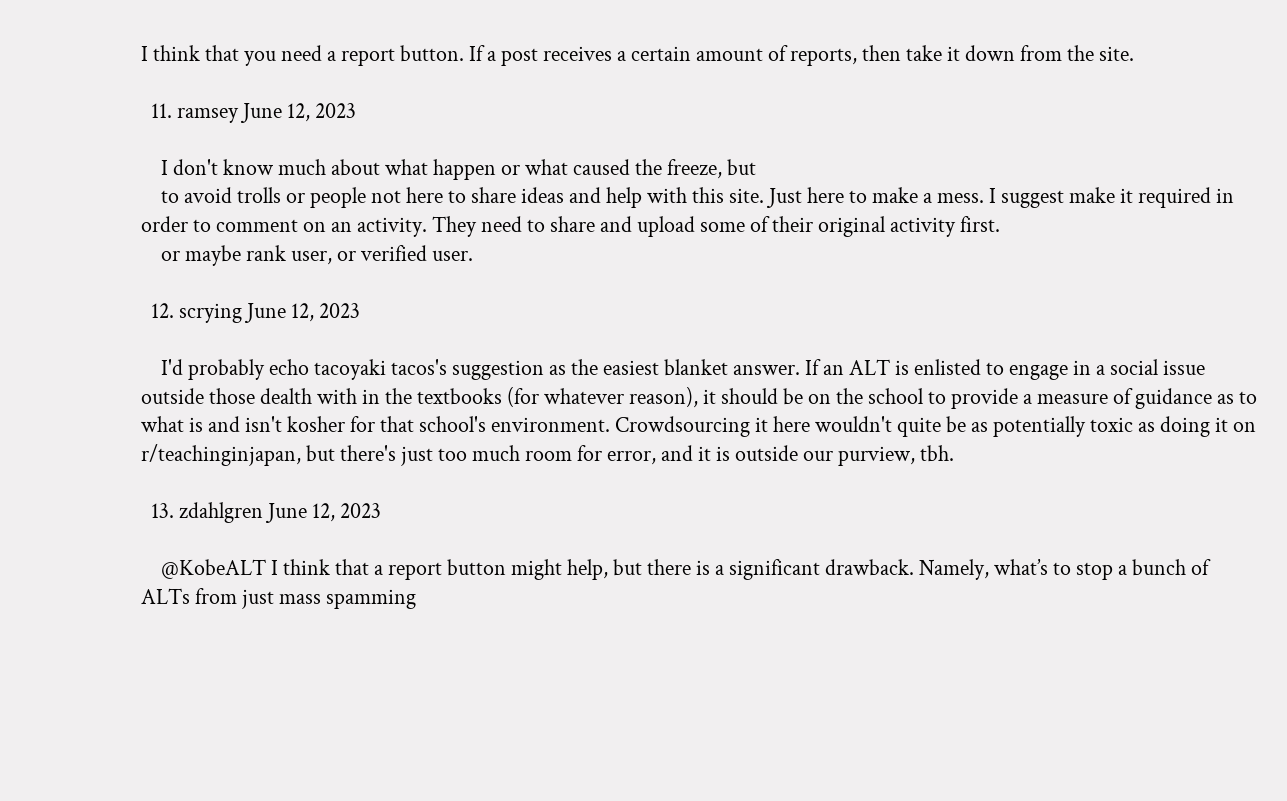I think that you need a report button. If a post receives a certain amount of reports, then take it down from the site.

  11. ramsey June 12, 2023

    I don't know much about what happen or what caused the freeze, but
    to avoid trolls or people not here to share ideas and help with this site. Just here to make a mess. I suggest make it required in order to comment on an activity. They need to share and upload some of their original activity first.
    or maybe rank user, or verified user.

  12. scrying June 12, 2023

    I'd probably echo tacoyaki tacos's suggestion as the easiest blanket answer. If an ALT is enlisted to engage in a social issue outside those dealth with in the textbooks (for whatever reason), it should be on the school to provide a measure of guidance as to what is and isn't kosher for that school's environment. Crowdsourcing it here wouldn't quite be as potentially toxic as doing it on r/teachinginjapan, but there's just too much room for error, and it is outside our purview, tbh.

  13. zdahlgren June 12, 2023

    @KobeALT I think that a report button might help, but there is a significant drawback. Namely, what’s to stop a bunch of ALTs from just mass spamming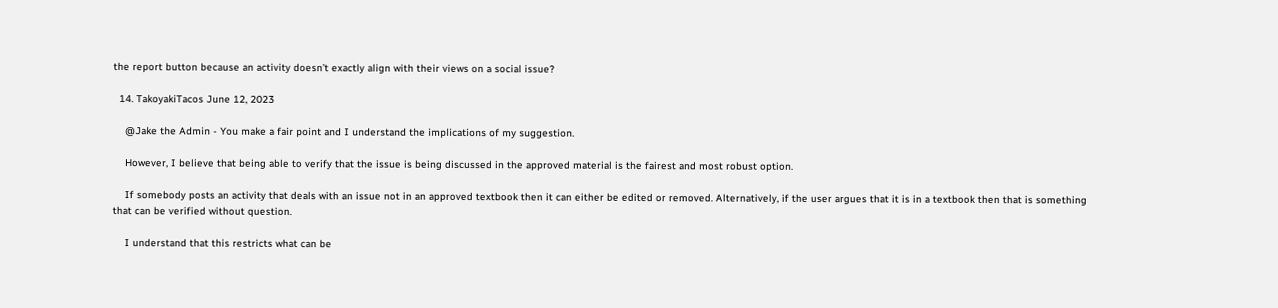the report button because an activity doesn’t exactly align with their views on a social issue?

  14. TakoyakiTacos June 12, 2023

    @Jake the Admin - You make a fair point and I understand the implications of my suggestion.

    However, I believe that being able to verify that the issue is being discussed in the approved material is the fairest and most robust option.

    If somebody posts an activity that deals with an issue not in an approved textbook then it can either be edited or removed. Alternatively, if the user argues that it is in a textbook then that is something that can be verified without question.

    I understand that this restricts what can be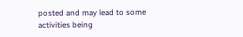posted and may lead to some activities being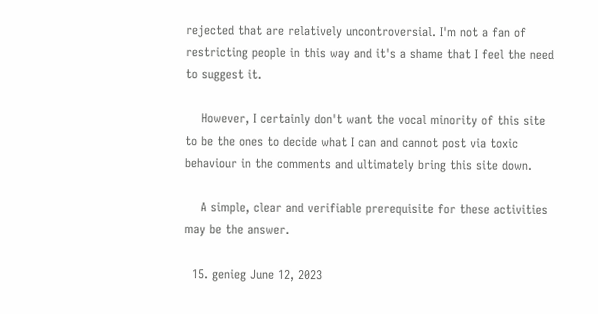rejected that are relatively uncontroversial. I'm not a fan of restricting people in this way and it's a shame that I feel the need to suggest it.

    However, I certainly don't want the vocal minority of this site to be the ones to decide what I can and cannot post via toxic behaviour in the comments and ultimately bring this site down.

    A simple, clear and verifiable prerequisite for these activities may be the answer.

  15. genieg June 12, 2023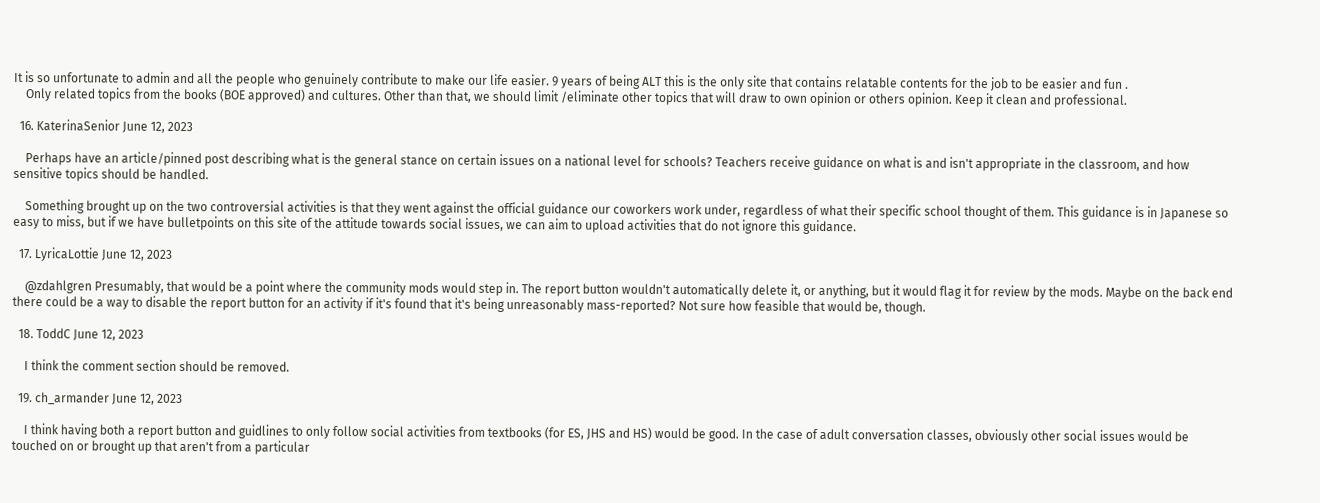It is so unfortunate to admin and all the people who genuinely contribute to make our life easier. 9 years of being ALT this is the only site that contains relatable contents for the job to be easier and fun .
    Only related topics from the books (BOE approved) and cultures. Other than that, we should limit /eliminate other topics that will draw to own opinion or others opinion. Keep it clean and professional.

  16. KaterinaSenior June 12, 2023

    Perhaps have an article/pinned post describing what is the general stance on certain issues on a national level for schools? Teachers receive guidance on what is and isn't appropriate in the classroom, and how sensitive topics should be handled.

    Something brought up on the two controversial activities is that they went against the official guidance our coworkers work under, regardless of what their specific school thought of them. This guidance is in Japanese so easy to miss, but if we have bulletpoints on this site of the attitude towards social issues, we can aim to upload activities that do not ignore this guidance.

  17. LyricaLottie June 12, 2023

    @zdahlgren Presumably, that would be a point where the community mods would step in. The report button wouldn't automatically delete it, or anything, but it would flag it for review by the mods. Maybe on the back end there could be a way to disable the report button for an activity if it's found that it's being unreasonably mass-reported? Not sure how feasible that would be, though.

  18. ToddC June 12, 2023

    I think the comment section should be removed.

  19. ch_armander June 12, 2023

    I think having both a report button and guidlines to only follow social activities from textbooks (for ES, JHS and HS) would be good. In the case of adult conversation classes, obviously other social issues would be touched on or brought up that aren't from a particular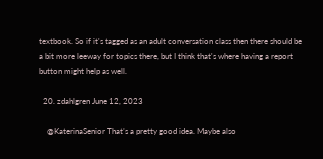textbook. So if it's tagged as an adult conversation class then there should be a bit more leeway for topics there, but I think that's where having a report button might help as well.

  20. zdahlgren June 12, 2023

    @KaterinaSenior That’s a pretty good idea. Maybe also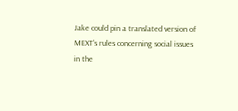Jake could pin a translated version of MEXT’s rules concerning social issues in the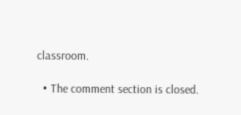classroom.

  • The comment section is closed.